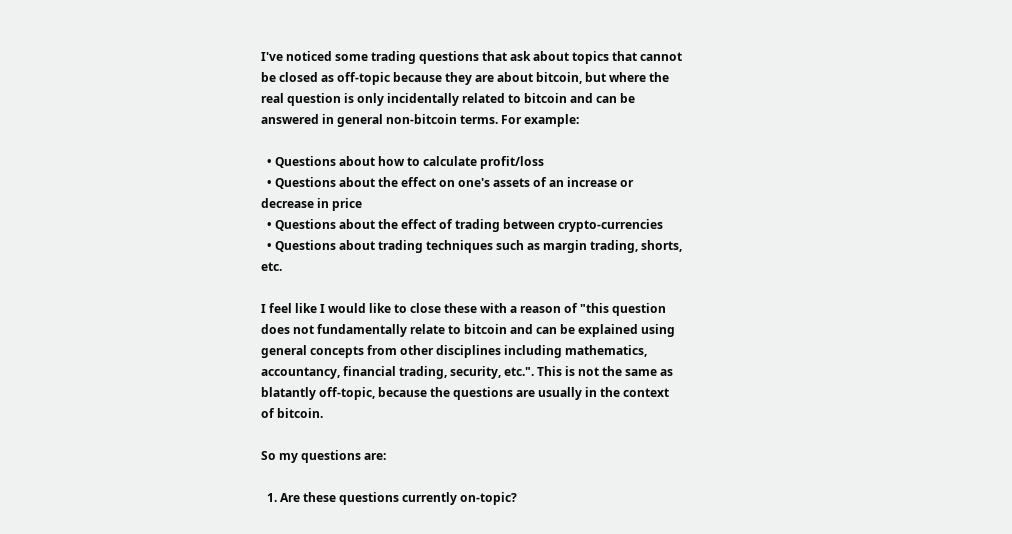I've noticed some trading questions that ask about topics that cannot be closed as off-topic because they are about bitcoin, but where the real question is only incidentally related to bitcoin and can be answered in general non-bitcoin terms. For example:

  • Questions about how to calculate profit/loss
  • Questions about the effect on one's assets of an increase or decrease in price
  • Questions about the effect of trading between crypto-currencies
  • Questions about trading techniques such as margin trading, shorts, etc.

I feel like I would like to close these with a reason of "this question does not fundamentally relate to bitcoin and can be explained using general concepts from other disciplines including mathematics, accountancy, financial trading, security, etc.". This is not the same as blatantly off-topic, because the questions are usually in the context of bitcoin.

So my questions are:

  1. Are these questions currently on-topic?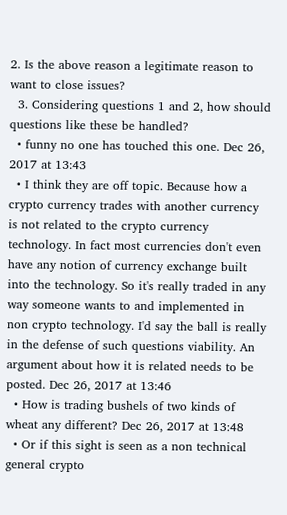2. Is the above reason a legitimate reason to want to close issues?
  3. Considering questions 1 and 2, how should questions like these be handled?
  • funny no one has touched this one. Dec 26, 2017 at 13:43
  • I think they are off topic. Because how a crypto currency trades with another currency is not related to the crypto currency technology. In fact most currencies don't even have any notion of currency exchange built into the technology. So it's really traded in any way someone wants to and implemented in non crypto technology. I'd say the ball is really in the defense of such questions viability. An argument about how it is related needs to be posted. Dec 26, 2017 at 13:46
  • How is trading bushels of two kinds of wheat any different? Dec 26, 2017 at 13:48
  • Or if this sight is seen as a non technical general crypto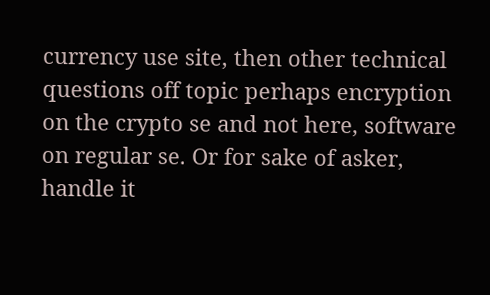currency use site, then other technical questions off topic perhaps encryption on the crypto se and not here, software on regular se. Or for sake of asker, handle it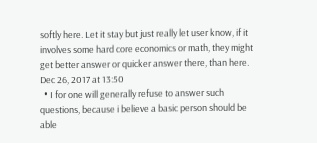softly here. Let it stay but just really let user know, if it involves some hard core economics or math, they might get better answer or quicker answer there, than here. Dec 26, 2017 at 13:50
  • I for one will generally refuse to answer such questions, because i believe a basic person should be able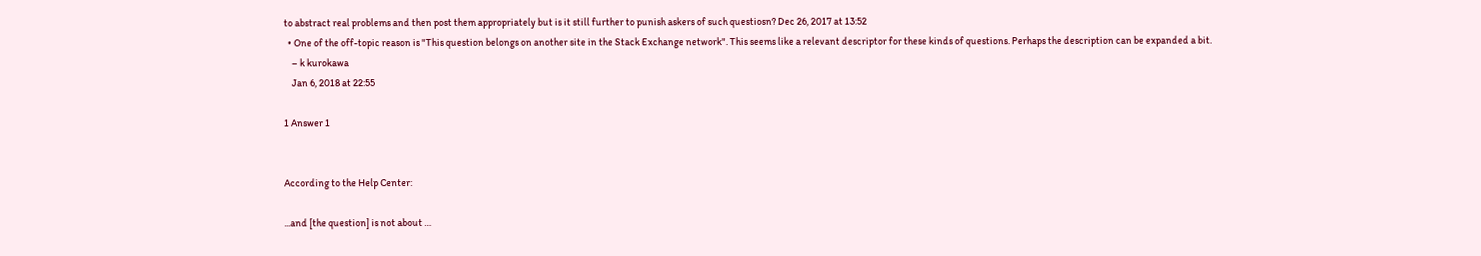to abstract real problems and then post them appropriately but is it still further to punish askers of such questiosn? Dec 26, 2017 at 13:52
  • One of the off-topic reason is "This question belongs on another site in the Stack Exchange network". This seems like a relevant descriptor for these kinds of questions. Perhaps the description can be expanded a bit.
    – k kurokawa
    Jan 6, 2018 at 22:55

1 Answer 1


According to the Help Center:

...and [the question] is not about …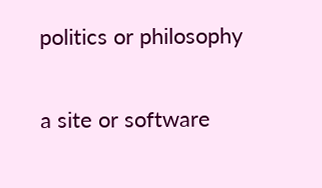politics or philosophy

a site or software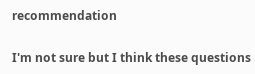recommendation

I'm not sure but I think these questions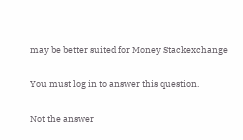may be better suited for Money Stackexchange

You must log in to answer this question.

Not the answer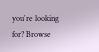you're looking for? Browse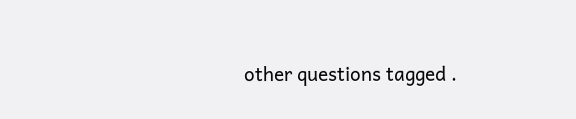other questions tagged .